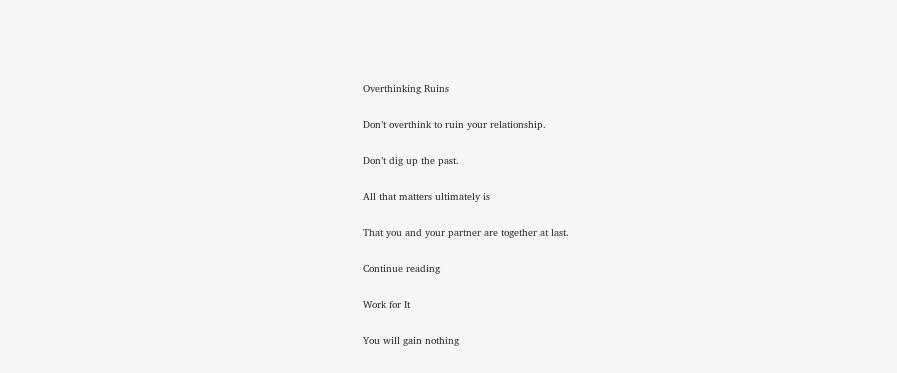Overthinking Ruins

Don’t overthink to ruin your relationship.

Don’t dig up the past.

All that matters ultimately is

That you and your partner are together at last.

Continue reading

Work for It

You will gain nothing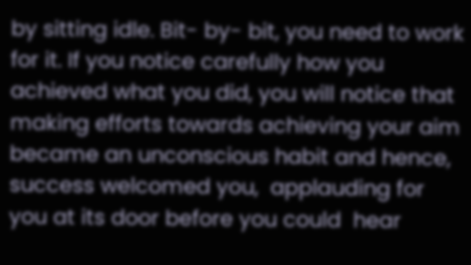by sitting idle. Bit- by- bit, you need to work for it. If you notice carefully how you achieved what you did, you will notice that making efforts towards achieving your aim became an unconscious habit and hence, success welcomed you,  applauding for you at its door before you could  hear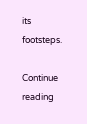its footsteps.

Continue reading